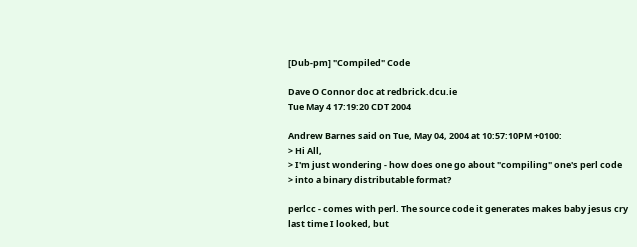[Dub-pm] "Compiled" Code

Dave O Connor doc at redbrick.dcu.ie
Tue May 4 17:19:20 CDT 2004

Andrew Barnes said on Tue, May 04, 2004 at 10:57:10PM +0100:
> Hi All,
> I'm just wondering - how does one go about "compiling" one's perl code
> into a binary distributable format?

perlcc - comes with perl. The source code it generates makes baby jesus cry
last time I looked, but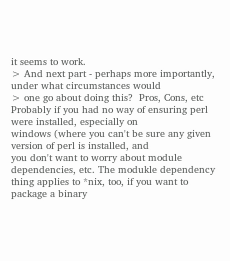it seems to work.
> And next part - perhaps more importantly, under what circumstances would
> one go about doing this?  Pros, Cons, etc
Probably if you had no way of ensuring perl were installed, especially on
windows (where you can't be sure any given version of perl is installed, and
you don't want to worry about module dependencies, etc. The modukle dependency
thing applies to *nix, too, if you want to package a binary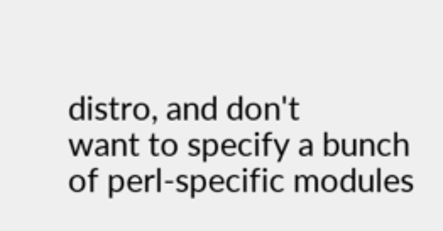distro, and don't
want to specify a bunch of perl-specific modules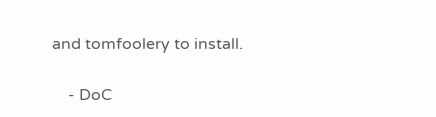and tomfoolery to install.

    - DoC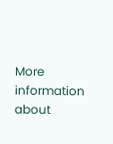More information about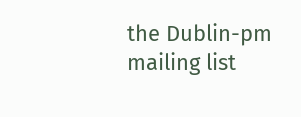the Dublin-pm mailing list